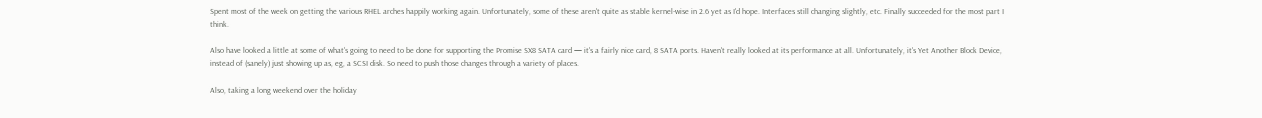Spent most of the week on getting the various RHEL arches happily working again. Unfortunately, some of these aren't quite as stable kernel-wise in 2.6 yet as I'd hope. Interfaces still changing slightly, etc. Finally succeeded for the most part I think.

Also have looked a little at some of what's going to need to be done for supporting the Promise SX8 SATA card — it's a fairly nice card, 8 SATA ports. Haven't really looked at its performance at all. Unfortunately, it's Yet Another Block Device, instead of (sanely) just showing up as, eg, a SCSI disk. So need to push those changes through a variety of places.

Also, taking a long weekend over the holiday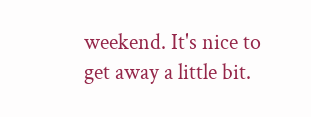weekend. It's nice to get away a little bit.